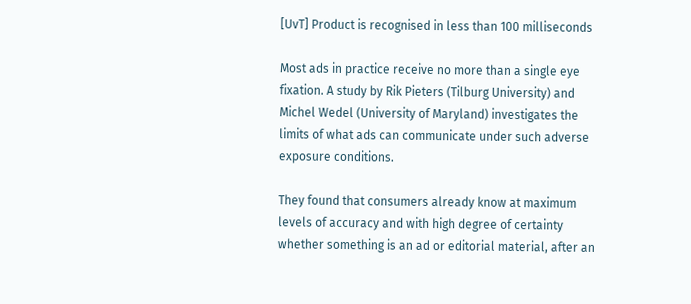[UvT] Product is recognised in less than 100 milliseconds

Most ads in practice receive no more than a single eye fixation. A study by Rik Pieters (Tilburg University) and Michel Wedel (University of Maryland) investigates the limits of what ads can communicate under such adverse exposure conditions.

They found that consumers already know at maximum levels of accuracy and with high degree of certainty whether something is an ad or editorial material, after an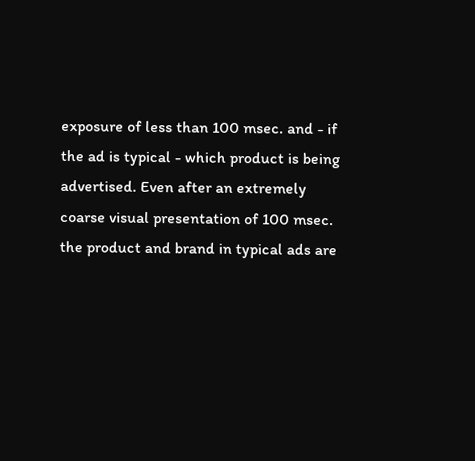exposure of less than 100 msec. and - if the ad is typical - which product is being advertised. Even after an extremely coarse visual presentation of 100 msec. the product and brand in typical ads are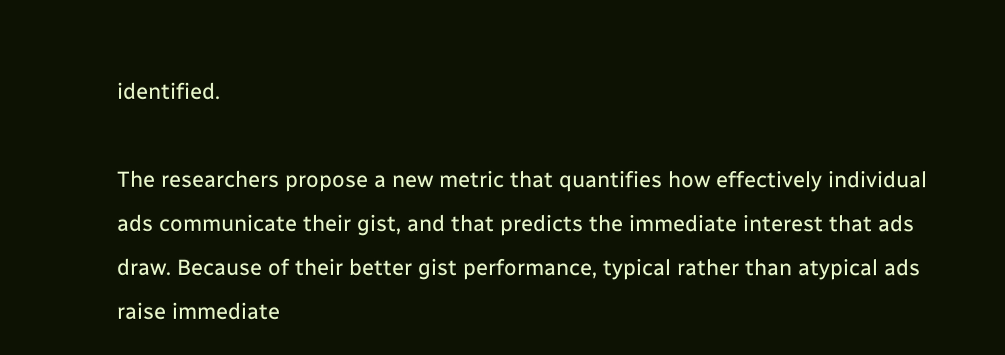identified.

The researchers propose a new metric that quantifies how effectively individual ads communicate their gist, and that predicts the immediate interest that ads draw. Because of their better gist performance, typical rather than atypical ads raise immediate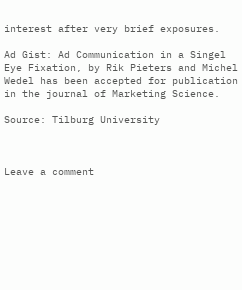interest after very brief exposures.

Ad Gist: Ad Communication in a Singel Eye Fixation, by Rik Pieters and Michel Wedel has been accepted for publication in the journal of Marketing Science.

Source: Tilburg University



Leave a comment